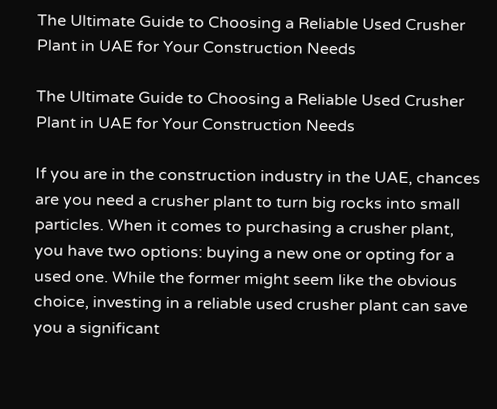The Ultimate Guide to Choosing a Reliable Used Crusher Plant in UAE for Your Construction Needs

The Ultimate Guide to Choosing a Reliable Used Crusher Plant in UAE for Your Construction Needs

If you are in the construction industry in the UAE, chances are you need a crusher plant to turn big rocks into small particles. When it comes to purchasing a crusher plant, you have two options: buying a new one or opting for a used one. While the former might seem like the obvious choice, investing in a reliable used crusher plant can save you a significant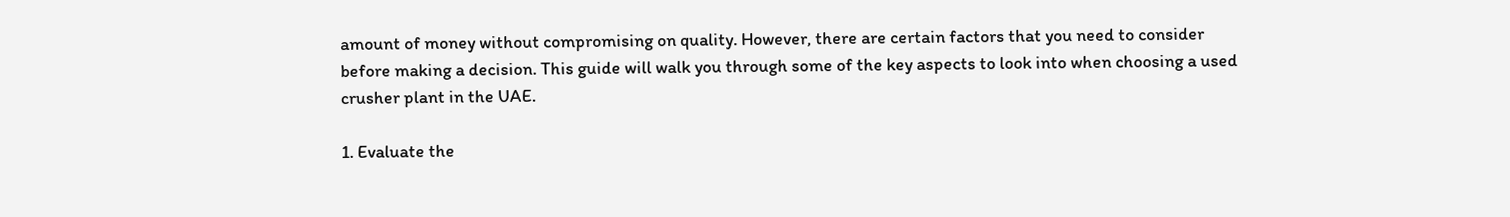amount of money without compromising on quality. However, there are certain factors that you need to consider before making a decision. This guide will walk you through some of the key aspects to look into when choosing a used crusher plant in the UAE.

1. Evaluate the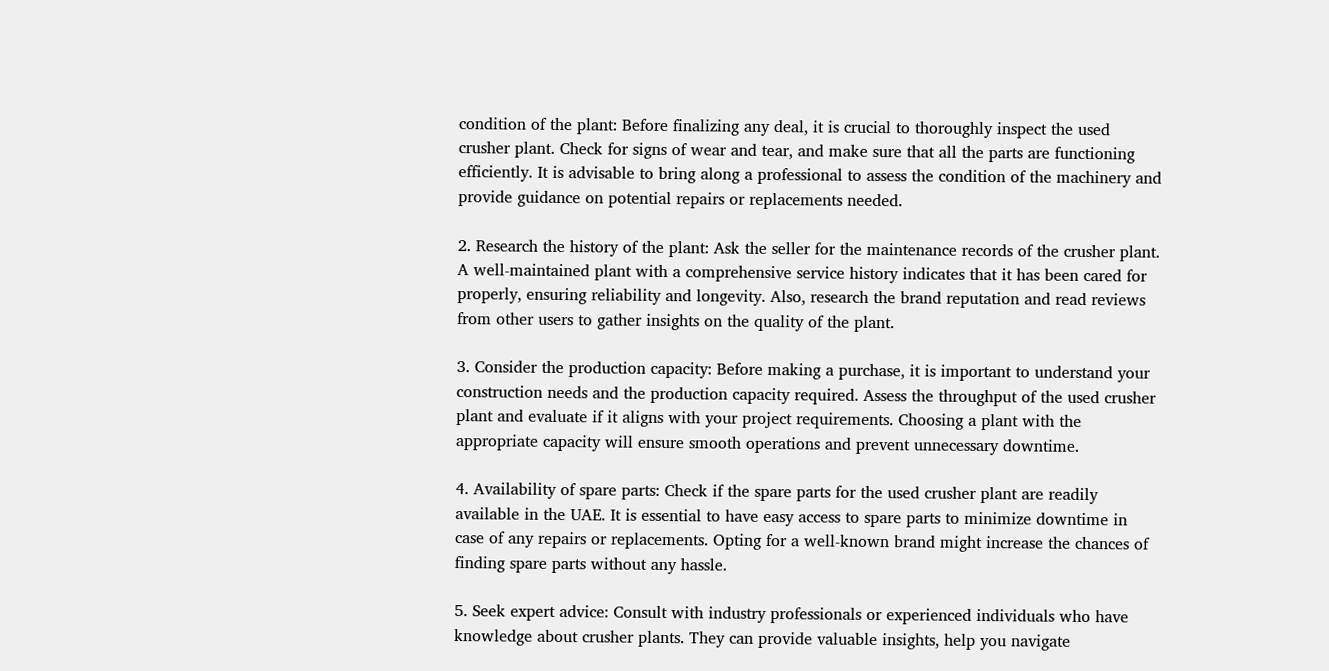condition of the plant: Before finalizing any deal, it is crucial to thoroughly inspect the used crusher plant. Check for signs of wear and tear, and make sure that all the parts are functioning efficiently. It is advisable to bring along a professional to assess the condition of the machinery and provide guidance on potential repairs or replacements needed.

2. Research the history of the plant: Ask the seller for the maintenance records of the crusher plant. A well-maintained plant with a comprehensive service history indicates that it has been cared for properly, ensuring reliability and longevity. Also, research the brand reputation and read reviews from other users to gather insights on the quality of the plant.

3. Consider the production capacity: Before making a purchase, it is important to understand your construction needs and the production capacity required. Assess the throughput of the used crusher plant and evaluate if it aligns with your project requirements. Choosing a plant with the appropriate capacity will ensure smooth operations and prevent unnecessary downtime.

4. Availability of spare parts: Check if the spare parts for the used crusher plant are readily available in the UAE. It is essential to have easy access to spare parts to minimize downtime in case of any repairs or replacements. Opting for a well-known brand might increase the chances of finding spare parts without any hassle.

5. Seek expert advice: Consult with industry professionals or experienced individuals who have knowledge about crusher plants. They can provide valuable insights, help you navigate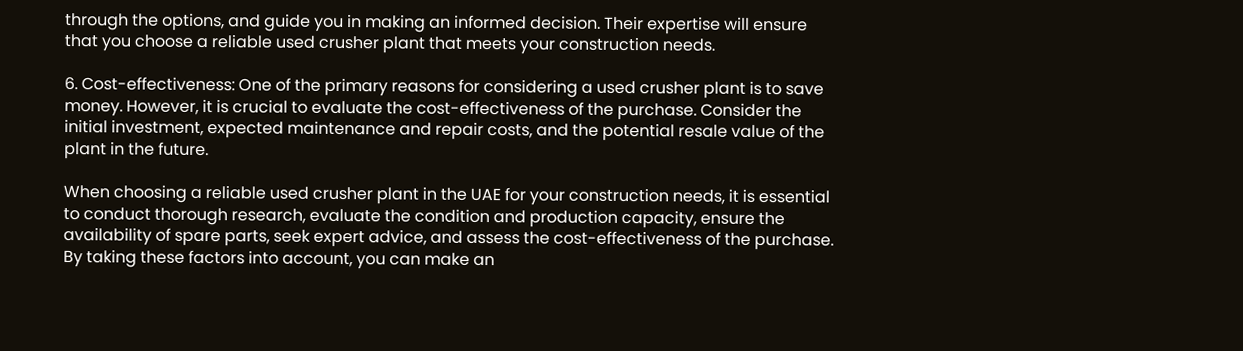through the options, and guide you in making an informed decision. Their expertise will ensure that you choose a reliable used crusher plant that meets your construction needs.

6. Cost-effectiveness: One of the primary reasons for considering a used crusher plant is to save money. However, it is crucial to evaluate the cost-effectiveness of the purchase. Consider the initial investment, expected maintenance and repair costs, and the potential resale value of the plant in the future.

When choosing a reliable used crusher plant in the UAE for your construction needs, it is essential to conduct thorough research, evaluate the condition and production capacity, ensure the availability of spare parts, seek expert advice, and assess the cost-effectiveness of the purchase. By taking these factors into account, you can make an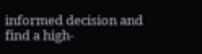informed decision and find a high-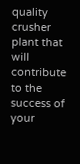quality crusher plant that will contribute to the success of your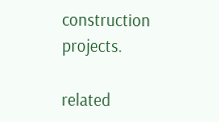construction projects.

related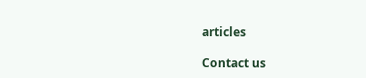articles

Contact us